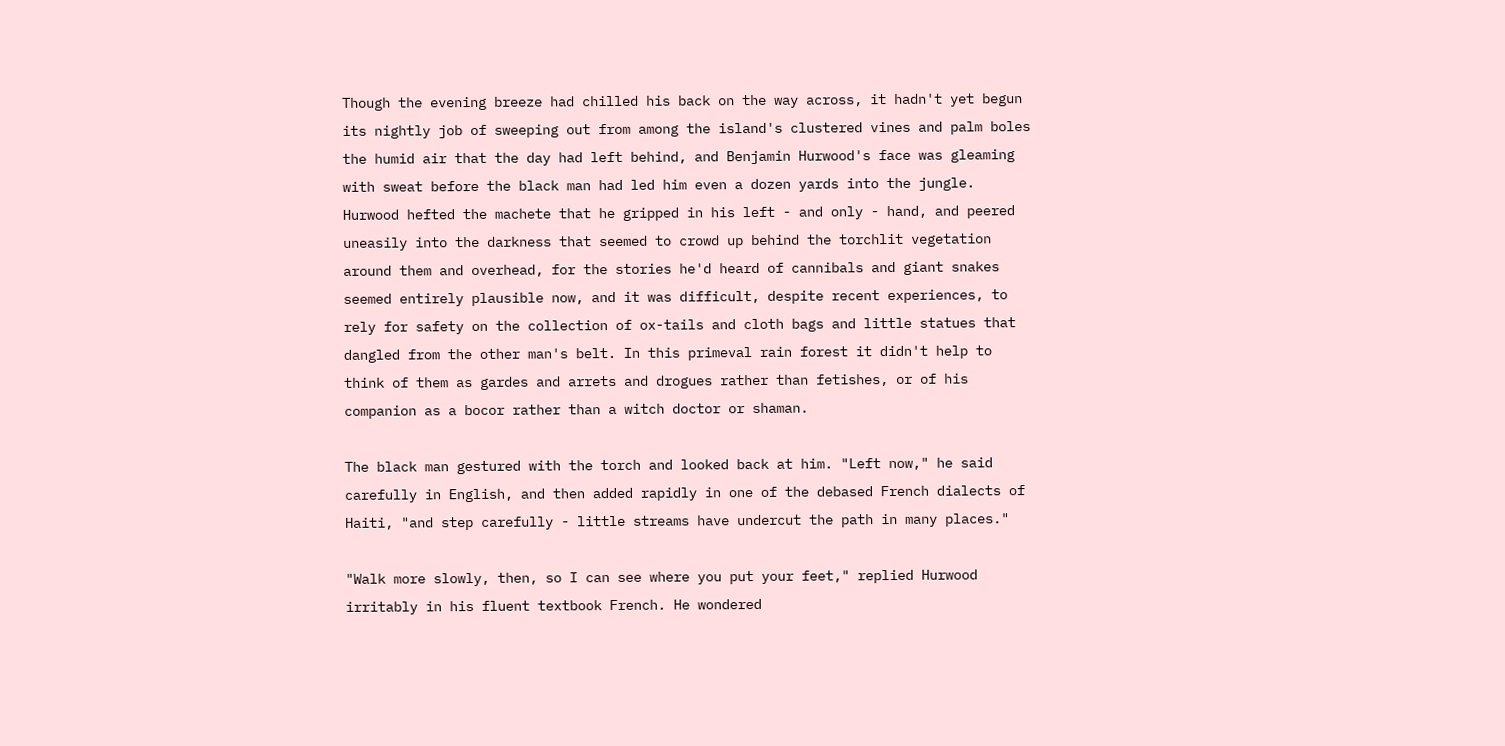Though the evening breeze had chilled his back on the way across, it hadn't yet begun its nightly job of sweeping out from among the island's clustered vines and palm boles the humid air that the day had left behind, and Benjamin Hurwood's face was gleaming with sweat before the black man had led him even a dozen yards into the jungle. Hurwood hefted the machete that he gripped in his left - and only - hand, and peered uneasily into the darkness that seemed to crowd up behind the torchlit vegetation around them and overhead, for the stories he'd heard of cannibals and giant snakes seemed entirely plausible now, and it was difficult, despite recent experiences, to rely for safety on the collection of ox-tails and cloth bags and little statues that dangled from the other man's belt. In this primeval rain forest it didn't help to think of them as gardes and arrets and drogues rather than fetishes, or of his companion as a bocor rather than a witch doctor or shaman.

The black man gestured with the torch and looked back at him. "Left now," he said carefully in English, and then added rapidly in one of the debased French dialects of Haiti, "and step carefully - little streams have undercut the path in many places."

"Walk more slowly, then, so I can see where you put your feet," replied Hurwood irritably in his fluent textbook French. He wondered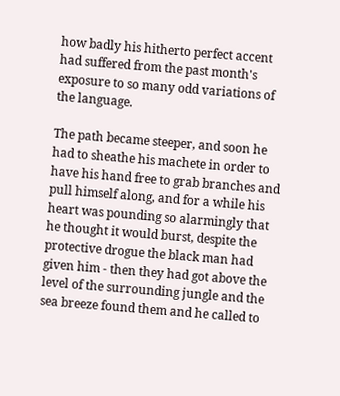how badly his hitherto perfect accent had suffered from the past month's exposure to so many odd variations of the language.

The path became steeper, and soon he had to sheathe his machete in order to have his hand free to grab branches and pull himself along, and for a while his heart was pounding so alarmingly that he thought it would burst, despite the protective drogue the black man had given him - then they had got above the level of the surrounding jungle and the sea breeze found them and he called to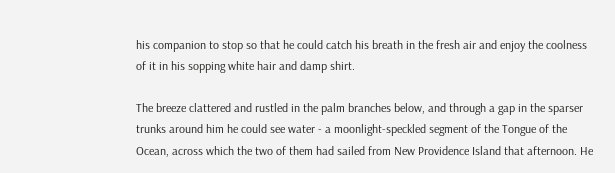his companion to stop so that he could catch his breath in the fresh air and enjoy the coolness of it in his sopping white hair and damp shirt.

The breeze clattered and rustled in the palm branches below, and through a gap in the sparser trunks around him he could see water - a moonlight-speckled segment of the Tongue of the Ocean, across which the two of them had sailed from New Providence Island that afternoon. He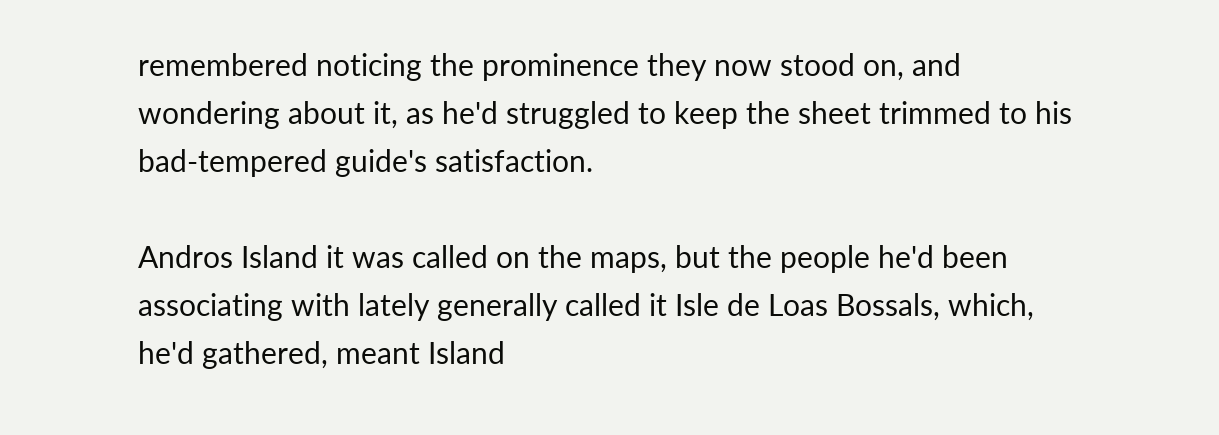remembered noticing the prominence they now stood on, and wondering about it, as he'd struggled to keep the sheet trimmed to his bad-tempered guide's satisfaction.

Andros Island it was called on the maps, but the people he'd been associating with lately generally called it Isle de Loas Bossals, which, he'd gathered, meant Island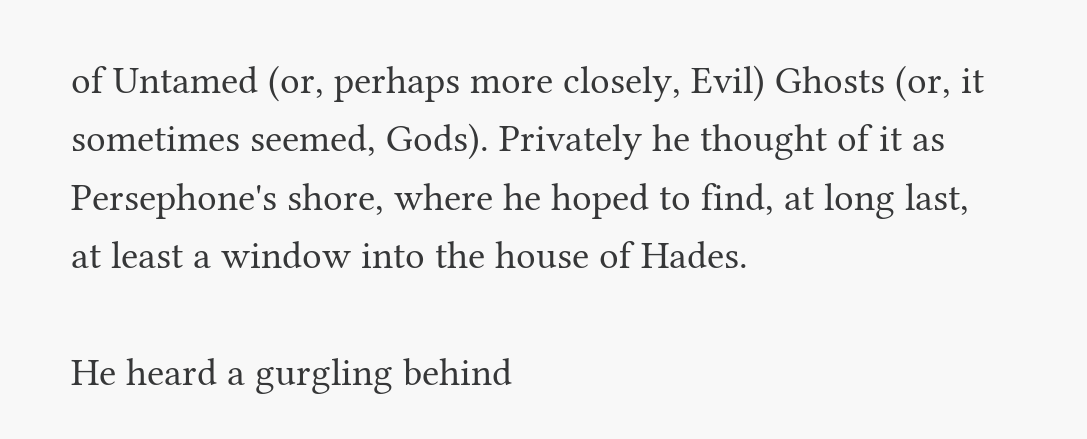of Untamed (or, perhaps more closely, Evil) Ghosts (or, it sometimes seemed, Gods). Privately he thought of it as Persephone's shore, where he hoped to find, at long last, at least a window into the house of Hades.

He heard a gurgling behind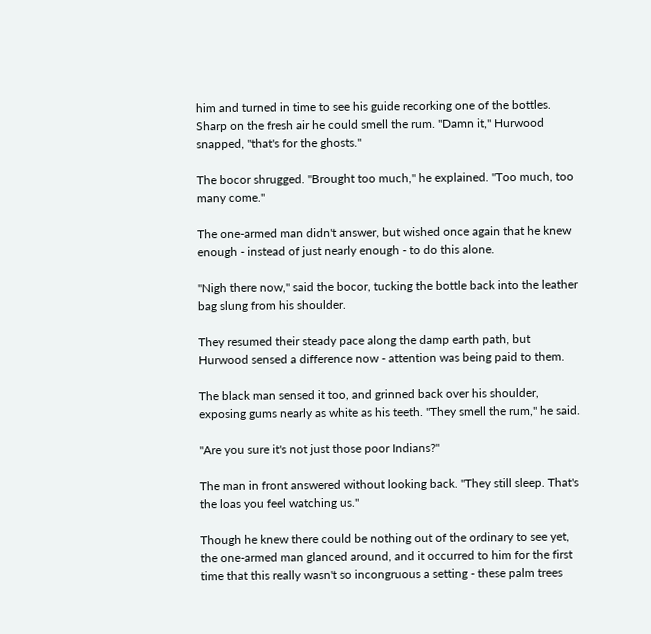him and turned in time to see his guide recorking one of the bottles. Sharp on the fresh air he could smell the rum. "Damn it," Hurwood snapped, "that's for the ghosts."

The bocor shrugged. "Brought too much," he explained. "Too much, too many come."

The one-armed man didn't answer, but wished once again that he knew enough - instead of just nearly enough - to do this alone.

"Nigh there now," said the bocor, tucking the bottle back into the leather bag slung from his shoulder.

They resumed their steady pace along the damp earth path, but Hurwood sensed a difference now - attention was being paid to them.

The black man sensed it too, and grinned back over his shoulder, exposing gums nearly as white as his teeth. "They smell the rum," he said.

"Are you sure it's not just those poor Indians?"

The man in front answered without looking back. "They still sleep. That's the loas you feel watching us."

Though he knew there could be nothing out of the ordinary to see yet, the one-armed man glanced around, and it occurred to him for the first time that this really wasn't so incongruous a setting - these palm trees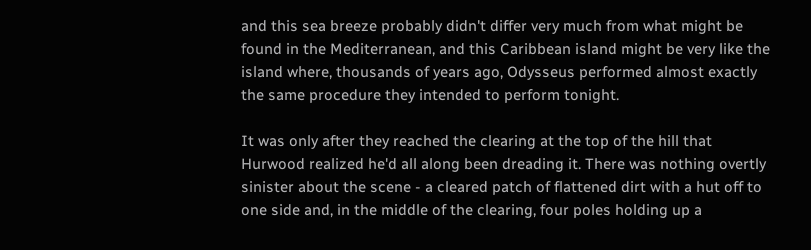and this sea breeze probably didn't differ very much from what might be found in the Mediterranean, and this Caribbean island might be very like the island where, thousands of years ago, Odysseus performed almost exactly the same procedure they intended to perform tonight.

It was only after they reached the clearing at the top of the hill that Hurwood realized he'd all along been dreading it. There was nothing overtly sinister about the scene - a cleared patch of flattened dirt with a hut off to one side and, in the middle of the clearing, four poles holding up a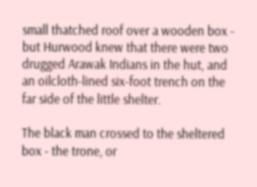small thatched roof over a wooden box - but Hurwood knew that there were two drugged Arawak Indians in the hut, and an oilcloth-lined six-foot trench on the far side of the little shelter.

The black man crossed to the sheltered box - the trone, or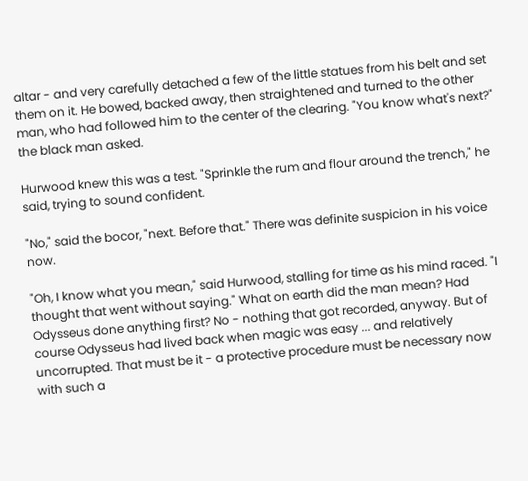altar - and very carefully detached a few of the little statues from his belt and set them on it. He bowed, backed away, then straightened and turned to the other man, who had followed him to the center of the clearing. "You know what's next?" the black man asked.

Hurwood knew this was a test. "Sprinkle the rum and flour around the trench," he said, trying to sound confident.

"No," said the bocor, "next. Before that." There was definite suspicion in his voice now.

"Oh, I know what you mean," said Hurwood, stalling for time as his mind raced. "I thought that went without saying." What on earth did the man mean? Had Odysseus done anything first? No - nothing that got recorded, anyway. But of course Odysseus had lived back when magic was easy ... and relatively uncorrupted. That must be it - a protective procedure must be necessary now with such a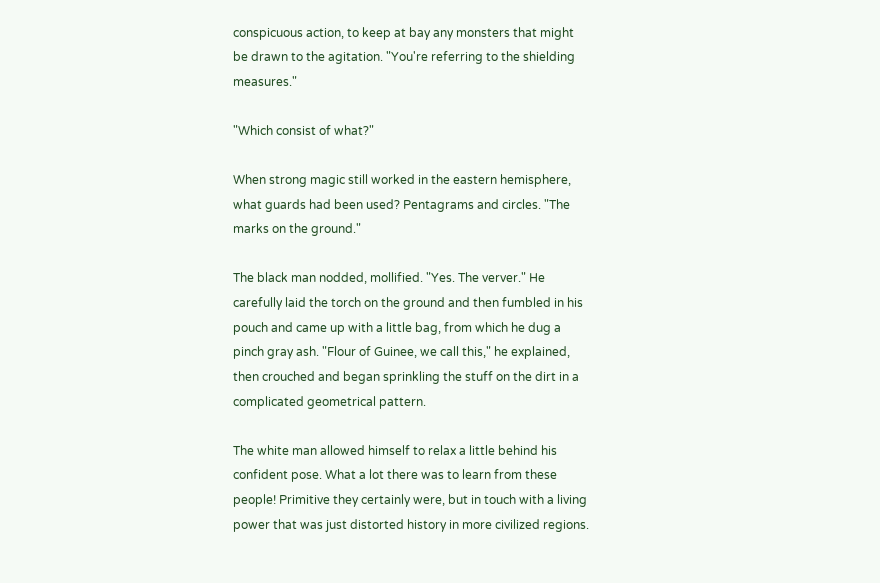conspicuous action, to keep at bay any monsters that might be drawn to the agitation. "You're referring to the shielding measures."

"Which consist of what?"

When strong magic still worked in the eastern hemisphere, what guards had been used? Pentagrams and circles. "The marks on the ground."

The black man nodded, mollified. "Yes. The verver." He carefully laid the torch on the ground and then fumbled in his pouch and came up with a little bag, from which he dug a pinch gray ash. "Flour of Guinee, we call this," he explained, then crouched and began sprinkling the stuff on the dirt in a complicated geometrical pattern.

The white man allowed himself to relax a little behind his confident pose. What a lot there was to learn from these people! Primitive they certainly were, but in touch with a living power that was just distorted history in more civilized regions.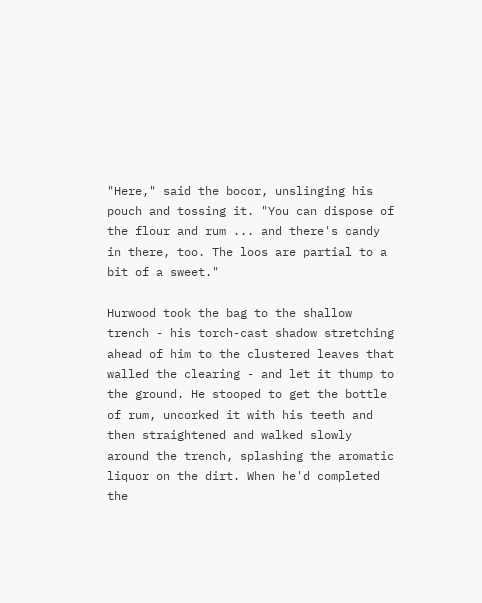"Here," said the bocor, unslinging his pouch and tossing it. "You can dispose of the flour and rum ... and there's candy in there, too. The loos are partial to a bit of a sweet."

Hurwood took the bag to the shallow trench - his torch-cast shadow stretching ahead of him to the clustered leaves that walled the clearing - and let it thump to the ground. He stooped to get the bottle of rum, uncorked it with his teeth and then straightened and walked slowly around the trench, splashing the aromatic liquor on the dirt. When he'd completed the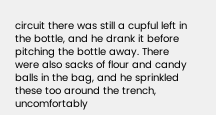circuit there was still a cupful left in the bottle, and he drank it before pitching the bottle away. There were also sacks of flour and candy balls in the bag, and he sprinkled these too around the trench, uncomfortably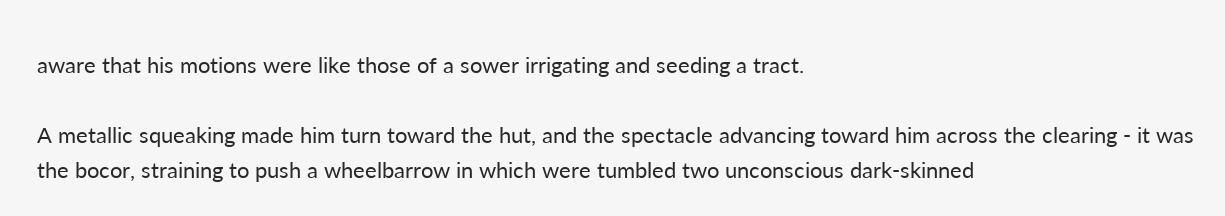aware that his motions were like those of a sower irrigating and seeding a tract.

A metallic squeaking made him turn toward the hut, and the spectacle advancing toward him across the clearing - it was the bocor, straining to push a wheelbarrow in which were tumbled two unconscious dark-skinned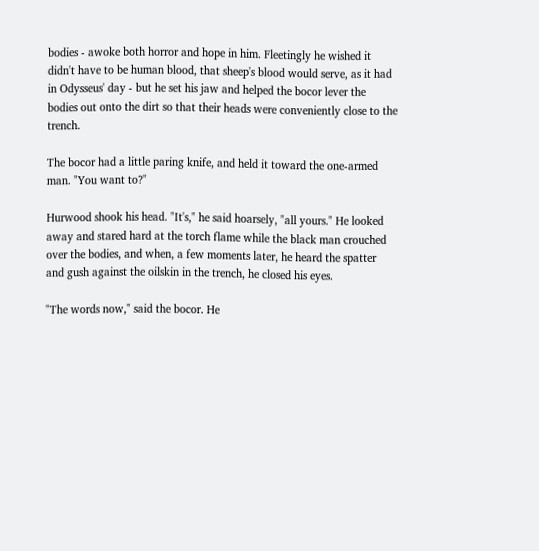bodies - awoke both horror and hope in him. Fleetingly he wished it didn't have to be human blood, that sheep's blood would serve, as it had in Odysseus' day - but he set his jaw and helped the bocor lever the bodies out onto the dirt so that their heads were conveniently close to the trench.

The bocor had a little paring knife, and held it toward the one-armed man. "You want to?"

Hurwood shook his head. "It's," he said hoarsely, "all yours." He looked away and stared hard at the torch flame while the black man crouched over the bodies, and when, a few moments later, he heard the spatter and gush against the oilskin in the trench, he closed his eyes.

"The words now," said the bocor. He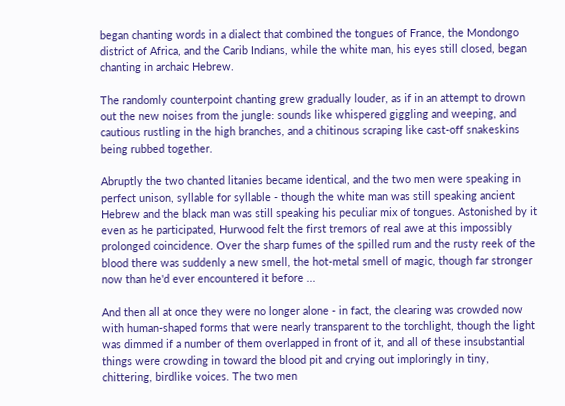began chanting words in a dialect that combined the tongues of France, the Mondongo district of Africa, and the Carib Indians, while the white man, his eyes still closed, began chanting in archaic Hebrew.

The randomly counterpoint chanting grew gradually louder, as if in an attempt to drown out the new noises from the jungle: sounds like whispered giggling and weeping, and cautious rustling in the high branches, and a chitinous scraping like cast-off snakeskins being rubbed together.

Abruptly the two chanted litanies became identical, and the two men were speaking in perfect unison, syllable for syllable - though the white man was still speaking ancient Hebrew and the black man was still speaking his peculiar mix of tongues. Astonished by it even as he participated, Hurwood felt the first tremors of real awe at this impossibly prolonged coincidence. Over the sharp fumes of the spilled rum and the rusty reek of the blood there was suddenly a new smell, the hot-metal smell of magic, though far stronger now than he'd ever encountered it before ...

And then all at once they were no longer alone - in fact, the clearing was crowded now with human-shaped forms that were nearly transparent to the torchlight, though the light was dimmed if a number of them overlapped in front of it, and all of these insubstantial things were crowding in toward the blood pit and crying out imploringly in tiny, chittering, birdlike voices. The two men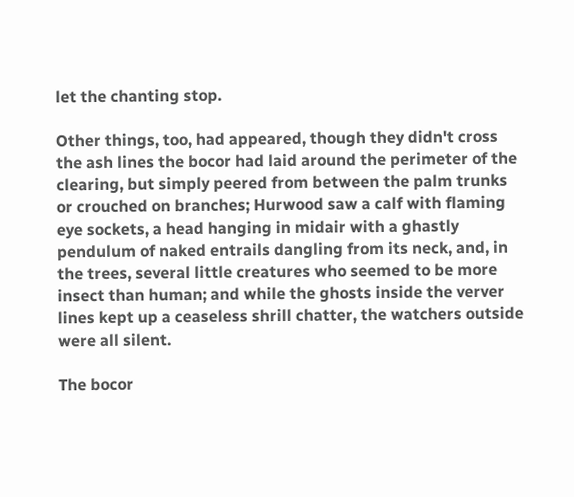let the chanting stop.

Other things, too, had appeared, though they didn't cross the ash lines the bocor had laid around the perimeter of the clearing, but simply peered from between the palm trunks or crouched on branches; Hurwood saw a calf with flaming eye sockets, a head hanging in midair with a ghastly pendulum of naked entrails dangling from its neck, and, in the trees, several little creatures who seemed to be more insect than human; and while the ghosts inside the verver lines kept up a ceaseless shrill chatter, the watchers outside were all silent.

The bocor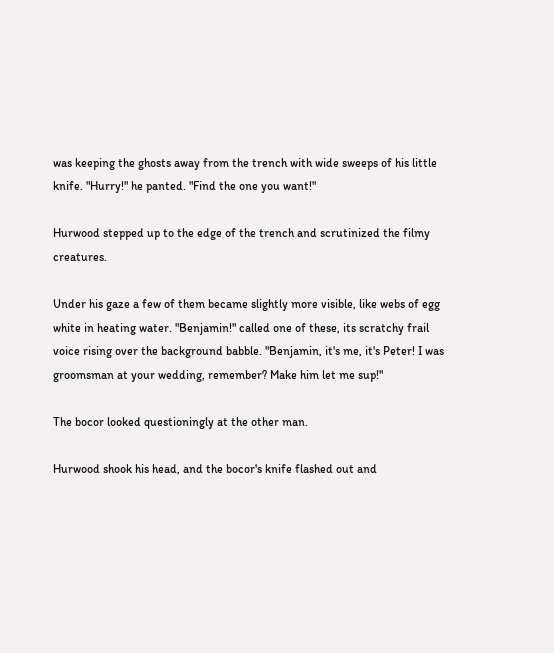was keeping the ghosts away from the trench with wide sweeps of his little knife. "Hurry!" he panted. "Find the one you want!"

Hurwood stepped up to the edge of the trench and scrutinized the filmy creatures.

Under his gaze a few of them became slightly more visible, like webs of egg white in heating water. "Benjamin!" called one of these, its scratchy frail voice rising over the background babble. "Benjamin, it's me, it's Peter! I was groomsman at your wedding, remember? Make him let me sup!"

The bocor looked questioningly at the other man.

Hurwood shook his head, and the bocor's knife flashed out and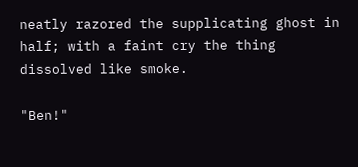neatly razored the supplicating ghost in half; with a faint cry the thing dissolved like smoke.

"Ben!"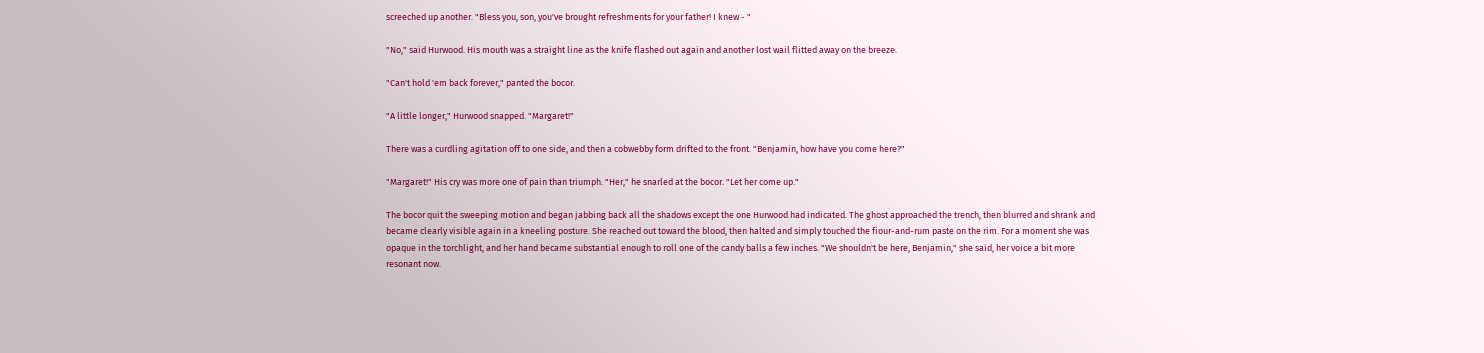screeched up another. "Bless you, son, you've brought refreshments for your father! I knew - "

"No," said Hurwood. His mouth was a straight line as the knife flashed out again and another lost wail flitted away on the breeze.

"Can't hold 'em back forever," panted the bocor.

"A little longer," Hurwood snapped. "Margaret!"

There was a curdling agitation off to one side, and then a cobwebby form drifted to the front. "Benjamin, how have you come here?"

"Margaret!" His cry was more one of pain than triumph. "Her," he snarled at the bocor. "Let her come up."

The bocor quit the sweeping motion and began jabbing back all the shadows except the one Hurwood had indicated. The ghost approached the trench, then blurred and shrank and became clearly visible again in a kneeling posture. She reached out toward the blood, then halted and simply touched the fiour-and-rum paste on the rim. For a moment she was opaque in the torchlight, and her hand became substantial enough to roll one of the candy balls a few inches. "We shouldn't be here, Benjamin," she said, her voice a bit more resonant now.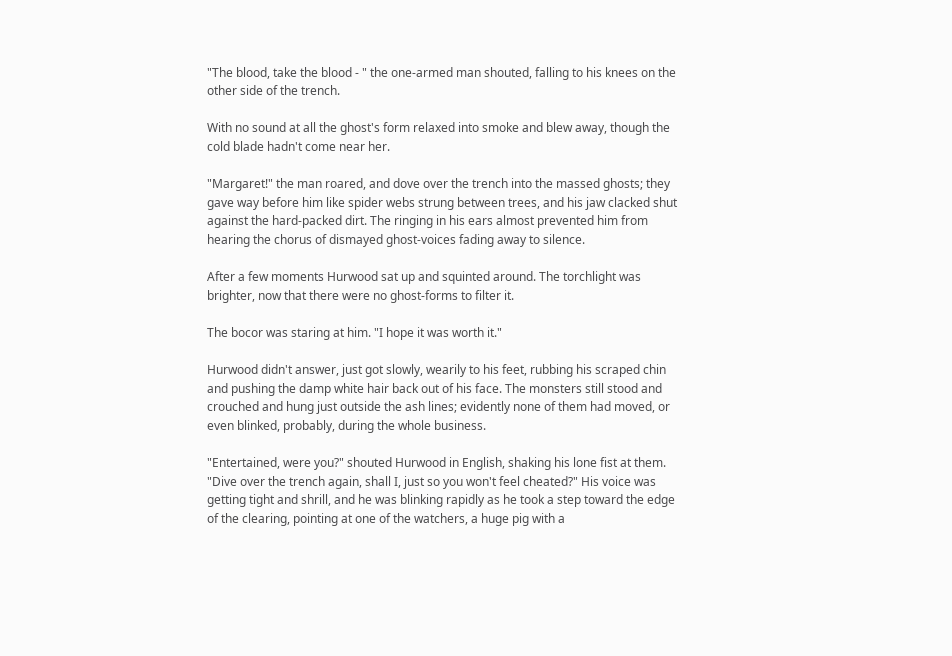"The blood, take the blood - " the one-armed man shouted, falling to his knees on the other side of the trench.

With no sound at all the ghost's form relaxed into smoke and blew away, though the cold blade hadn't come near her.

"Margaret!" the man roared, and dove over the trench into the massed ghosts; they gave way before him like spider webs strung between trees, and his jaw clacked shut against the hard-packed dirt. The ringing in his ears almost prevented him from hearing the chorus of dismayed ghost-voices fading away to silence.

After a few moments Hurwood sat up and squinted around. The torchlight was brighter, now that there were no ghost-forms to filter it.

The bocor was staring at him. "I hope it was worth it."

Hurwood didn't answer, just got slowly, wearily to his feet, rubbing his scraped chin and pushing the damp white hair back out of his face. The monsters still stood and crouched and hung just outside the ash lines; evidently none of them had moved, or even blinked, probably, during the whole business.

"Entertained, were you?" shouted Hurwood in English, shaking his lone fist at them. "Dive over the trench again, shall I, just so you won't feel cheated?" His voice was getting tight and shrill, and he was blinking rapidly as he took a step toward the edge of the clearing, pointing at one of the watchers, a huge pig with a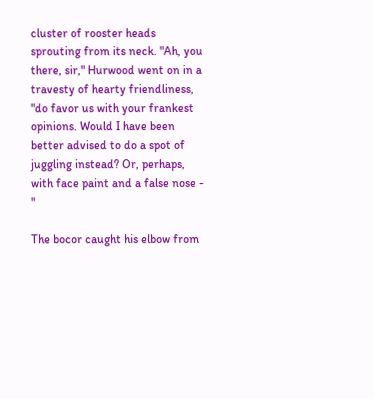cluster of rooster heads sprouting from its neck. "Ah, you there, sir," Hurwood went on in a travesty of hearty friendliness, "do favor us with your frankest opinions. Would I have been better advised to do a spot of juggling instead? Or, perhaps, with face paint and a false nose - "

The bocor caught his elbow from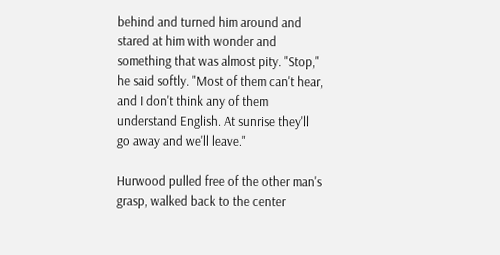behind and turned him around and stared at him with wonder and something that was almost pity. "Stop," he said softly. "Most of them can't hear, and I don't think any of them understand English. At sunrise they'll go away and we'll leave."

Hurwood pulled free of the other man's grasp, walked back to the center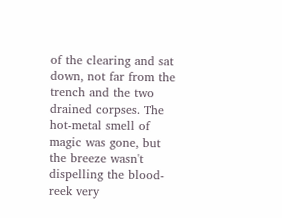of the clearing and sat down, not far from the trench and the two drained corpses. The hot-metal smell of magic was gone, but the breeze wasn't dispelling the blood-reek very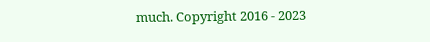much. Copyright 2016 - 2023